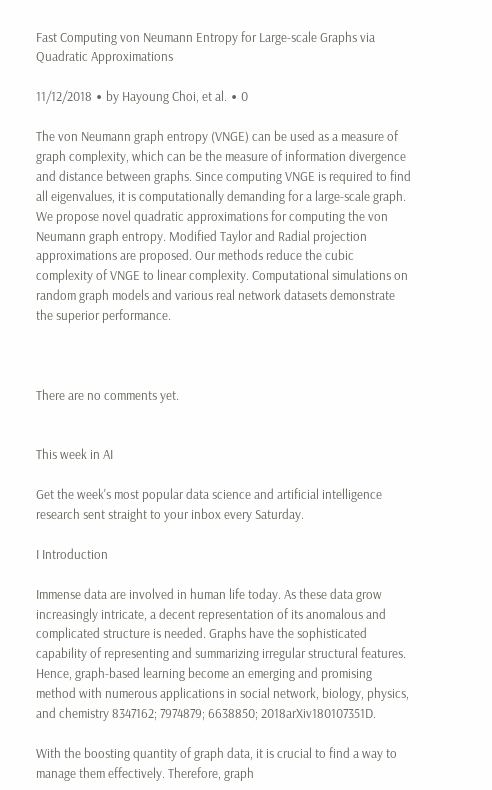Fast Computing von Neumann Entropy for Large-scale Graphs via Quadratic Approximations

11/12/2018 ∙ by Hayoung Choi, et al. ∙ 0

The von Neumann graph entropy (VNGE) can be used as a measure of graph complexity, which can be the measure of information divergence and distance between graphs. Since computing VNGE is required to find all eigenvalues, it is computationally demanding for a large-scale graph. We propose novel quadratic approximations for computing the von Neumann graph entropy. Modified Taylor and Radial projection approximations are proposed. Our methods reduce the cubic complexity of VNGE to linear complexity. Computational simulations on random graph models and various real network datasets demonstrate the superior performance.



There are no comments yet.


This week in AI

Get the week's most popular data science and artificial intelligence research sent straight to your inbox every Saturday.

I Introduction

Immense data are involved in human life today. As these data grow increasingly intricate, a decent representation of its anomalous and complicated structure is needed. Graphs have the sophisticated capability of representing and summarizing irregular structural features. Hence, graph-based learning become an emerging and promising method with numerous applications in social network, biology, physics, and chemistry 8347162; 7974879; 6638850; 2018arXiv180107351D.

With the boosting quantity of graph data, it is crucial to find a way to manage them effectively. Therefore, graph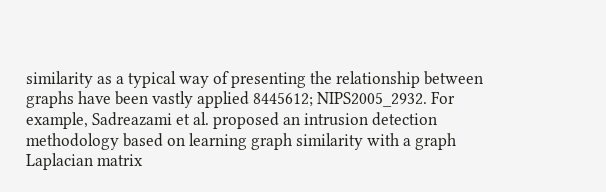similarity as a typical way of presenting the relationship between graphs have been vastly applied 8445612; NIPS2005_2932. For example, Sadreazami et al. proposed an intrusion detection methodology based on learning graph similarity with a graph Laplacian matrix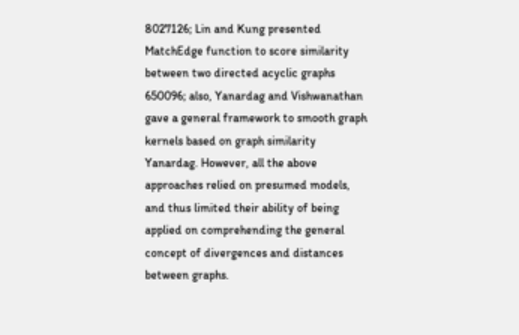8027126; Lin and Kung presented MatchEdge function to score similarity between two directed acyclic graphs 650096; also, Yanardag and Vishwanathan gave a general framework to smooth graph kernels based on graph similarity Yanardag. However, all the above approaches relied on presumed models, and thus limited their ability of being applied on comprehending the general concept of divergences and distances between graphs.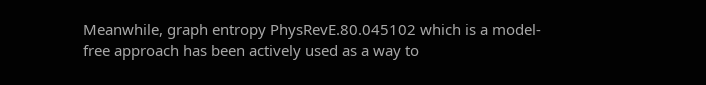Meanwhile, graph entropy PhysRevE.80.045102 which is a model-free approach has been actively used as a way to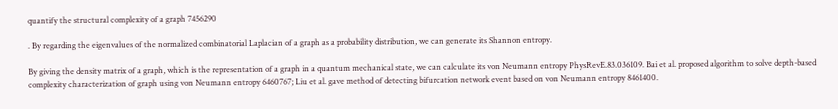quantify the structural complexity of a graph 7456290

. By regarding the eigenvalues of the normalized combinatorial Laplacian of a graph as a probability distribution, we can generate its Shannon entropy.

By giving the density matrix of a graph, which is the representation of a graph in a quantum mechanical state, we can calculate its von Neumann entropy PhysRevE.83.036109. Bai et al. proposed algorithm to solve depth-based complexity characterization of graph using von Neumann entropy 6460767; Liu et al. gave method of detecting bifurcation network event based on von Neumann entropy 8461400.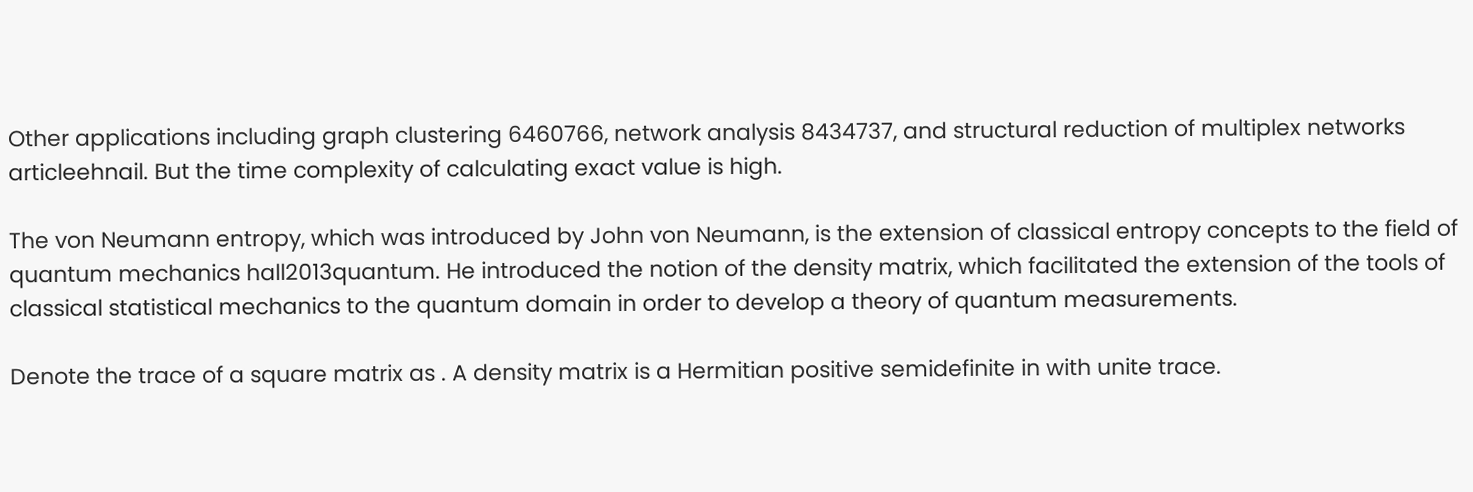Other applications including graph clustering 6460766, network analysis 8434737, and structural reduction of multiplex networks articleehnail. But the time complexity of calculating exact value is high.

The von Neumann entropy, which was introduced by John von Neumann, is the extension of classical entropy concepts to the field of quantum mechanics hall2013quantum. He introduced the notion of the density matrix, which facilitated the extension of the tools of classical statistical mechanics to the quantum domain in order to develop a theory of quantum measurements.

Denote the trace of a square matrix as . A density matrix is a Hermitian positive semidefinite in with unite trace.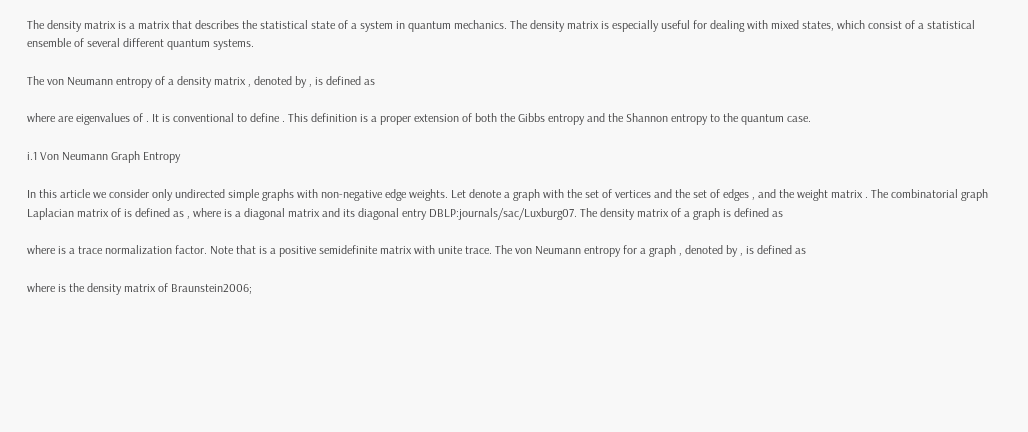The density matrix is a matrix that describes the statistical state of a system in quantum mechanics. The density matrix is especially useful for dealing with mixed states, which consist of a statistical ensemble of several different quantum systems.

The von Neumann entropy of a density matrix , denoted by , is defined as

where are eigenvalues of . It is conventional to define . This definition is a proper extension of both the Gibbs entropy and the Shannon entropy to the quantum case.

i.1 Von Neumann Graph Entropy

In this article we consider only undirected simple graphs with non-negative edge weights. Let denote a graph with the set of vertices and the set of edges , and the weight matrix . The combinatorial graph Laplacian matrix of is defined as , where is a diagonal matrix and its diagonal entry DBLP:journals/sac/Luxburg07. The density matrix of a graph is defined as

where is a trace normalization factor. Note that is a positive semidefinite matrix with unite trace. The von Neumann entropy for a graph , denoted by , is defined as

where is the density matrix of Braunstein2006;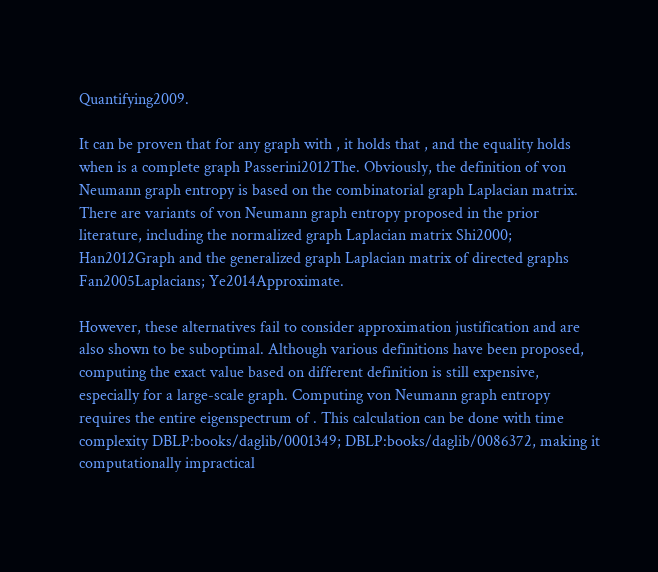Quantifying2009.

It can be proven that for any graph with , it holds that , and the equality holds when is a complete graph Passerini2012The. Obviously, the definition of von Neumann graph entropy is based on the combinatorial graph Laplacian matrix. There are variants of von Neumann graph entropy proposed in the prior literature, including the normalized graph Laplacian matrix Shi2000; Han2012Graph and the generalized graph Laplacian matrix of directed graphs Fan2005Laplacians; Ye2014Approximate.

However, these alternatives fail to consider approximation justification and are also shown to be suboptimal. Although various definitions have been proposed, computing the exact value based on different definition is still expensive, especially for a large-scale graph. Computing von Neumann graph entropy requires the entire eigenspectrum of . This calculation can be done with time complexity DBLP:books/daglib/0001349; DBLP:books/daglib/0086372, making it computationally impractical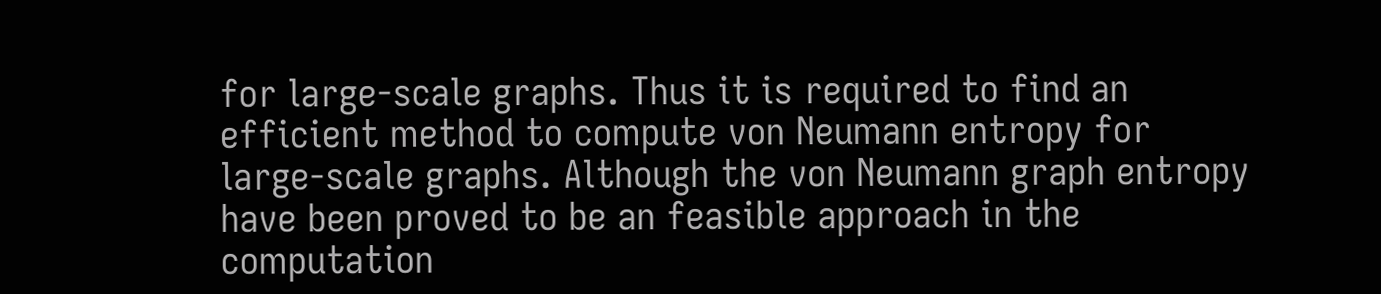for large-scale graphs. Thus it is required to find an efficient method to compute von Neumann entropy for large-scale graphs. Although the von Neumann graph entropy have been proved to be an feasible approach in the computation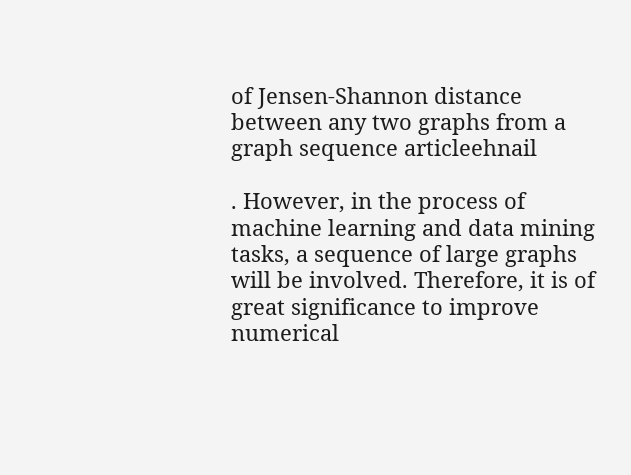of Jensen-Shannon distance between any two graphs from a graph sequence articleehnail

. However, in the process of machine learning and data mining tasks, a sequence of large graphs will be involved. Therefore, it is of great significance to improve numerical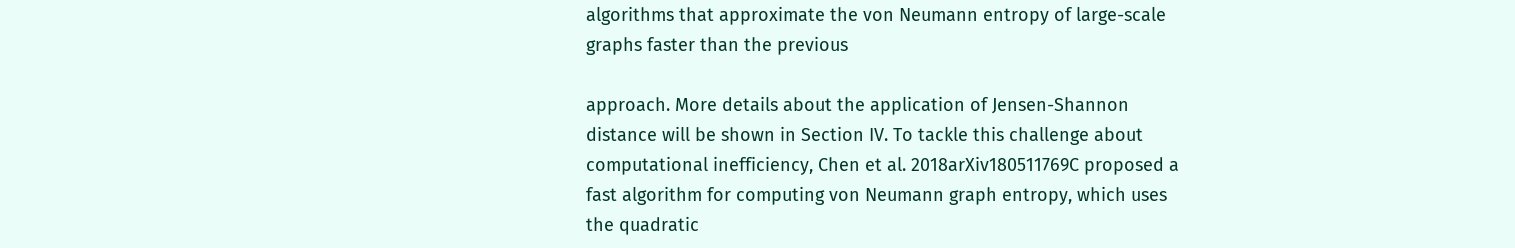algorithms that approximate the von Neumann entropy of large-scale graphs faster than the previous

approach. More details about the application of Jensen-Shannon distance will be shown in Section IV. To tackle this challenge about computational inefficiency, Chen et al. 2018arXiv180511769C proposed a fast algorithm for computing von Neumann graph entropy, which uses the quadratic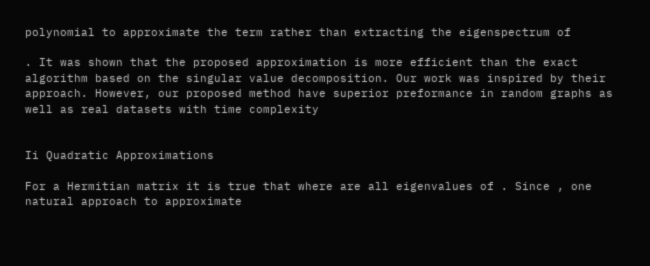polynomial to approximate the term rather than extracting the eigenspectrum of

. It was shown that the proposed approximation is more efficient than the exact algorithm based on the singular value decomposition. Our work was inspired by their approach. However, our proposed method have superior preformance in random graphs as well as real datasets with time complexity


Ii Quadratic Approximations

For a Hermitian matrix it is true that where are all eigenvalues of . Since , one natural approach to approximate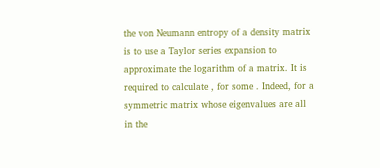the von Neumann entropy of a density matrix is to use a Taylor series expansion to approximate the logarithm of a matrix. It is required to calculate , for some . Indeed, for a symmetric matrix whose eigenvalues are all in the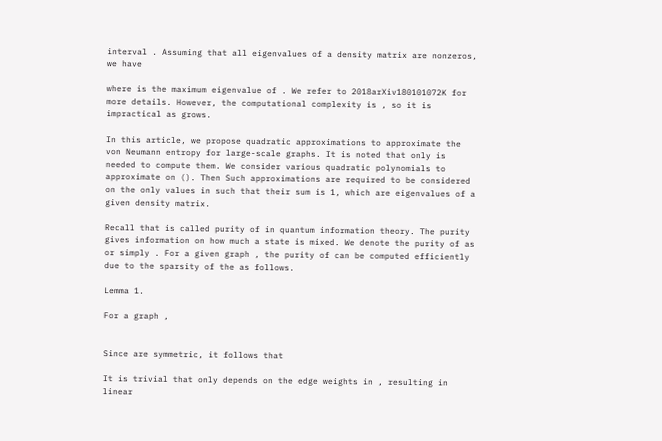interval . Assuming that all eigenvalues of a density matrix are nonzeros, we have

where is the maximum eigenvalue of . We refer to 2018arXiv180101072K for more details. However, the computational complexity is , so it is impractical as grows.

In this article, we propose quadratic approximations to approximate the von Neumann entropy for large-scale graphs. It is noted that only is needed to compute them. We consider various quadratic polynomials to approximate on (). Then Such approximations are required to be considered on the only values in such that their sum is 1, which are eigenvalues of a given density matrix.

Recall that is called purity of in quantum information theory. The purity gives information on how much a state is mixed. We denote the purity of as or simply . For a given graph , the purity of can be computed efficiently due to the sparsity of the as follows.

Lemma 1.

For a graph ,


Since are symmetric, it follows that

It is trivial that only depends on the edge weights in , resulting in linear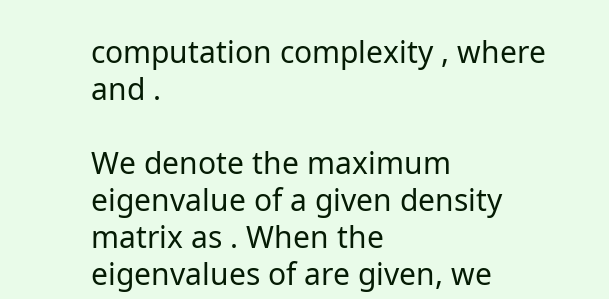computation complexity , where and .

We denote the maximum eigenvalue of a given density matrix as . When the eigenvalues of are given, we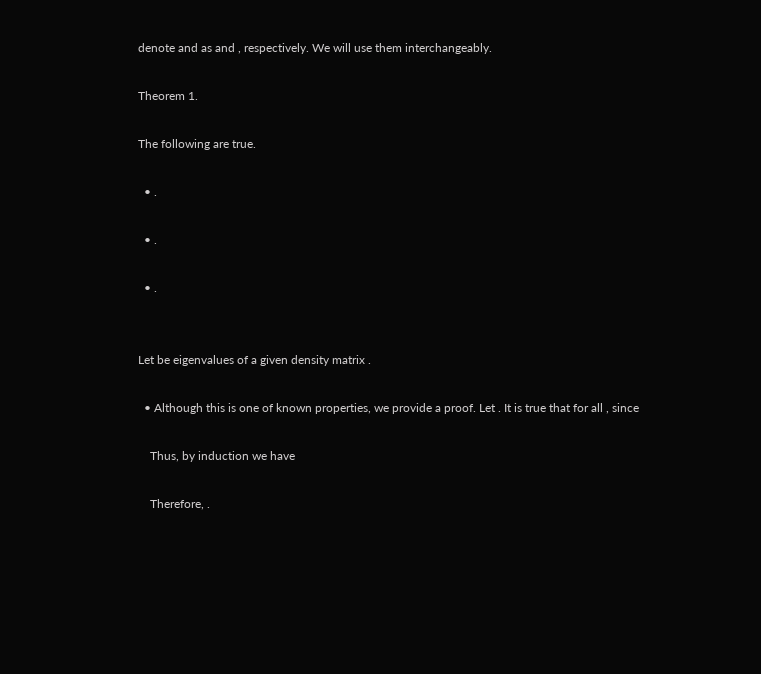denote and as and , respectively. We will use them interchangeably.

Theorem 1.

The following are true.

  • .

  • .

  • .


Let be eigenvalues of a given density matrix .

  • Although this is one of known properties, we provide a proof. Let . It is true that for all , since

    Thus, by induction we have

    Therefore, .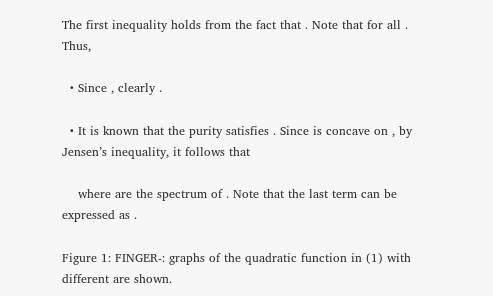The first inequality holds from the fact that . Note that for all . Thus,

  • Since , clearly .

  • It is known that the purity satisfies . Since is concave on , by Jensen’s inequality, it follows that

    where are the spectrum of . Note that the last term can be expressed as .

Figure 1: FINGER-: graphs of the quadratic function in (1) with different are shown.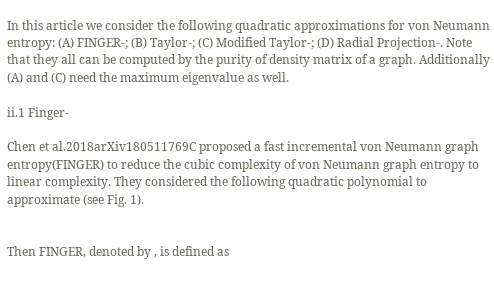In this article we consider the following quadratic approximations for von Neumann entropy: (A) FINGER-; (B) Taylor-; (C) Modified Taylor-; (D) Radial Projection-. Note that they all can be computed by the purity of density matrix of a graph. Additionally (A) and (C) need the maximum eigenvalue as well.

ii.1 Finger-

Chen et al.2018arXiv180511769C proposed a fast incremental von Neumann graph entropy(FINGER) to reduce the cubic complexity of von Neumann graph entropy to linear complexity. They considered the following quadratic polynomial to approximate (see Fig. 1).


Then FINGER, denoted by , is defined as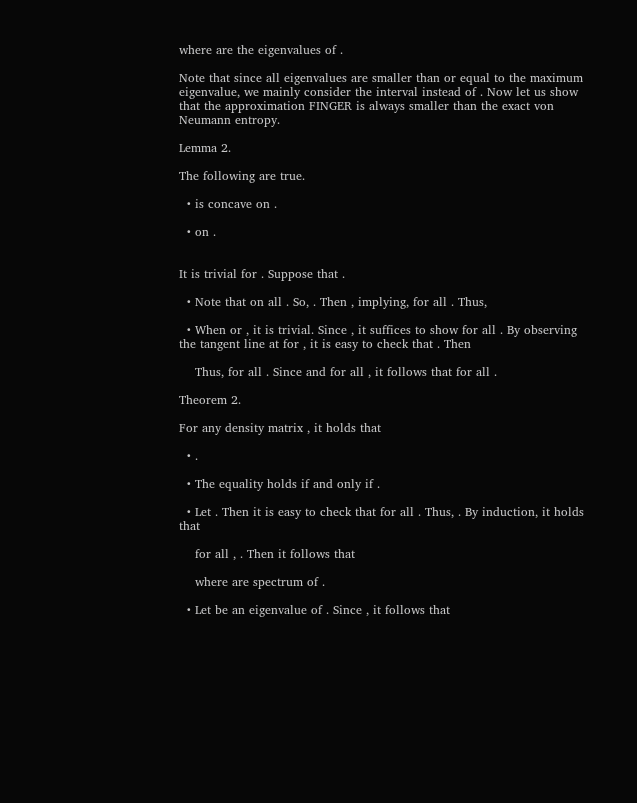where are the eigenvalues of .

Note that since all eigenvalues are smaller than or equal to the maximum eigenvalue, we mainly consider the interval instead of . Now let us show that the approximation FINGER is always smaller than the exact von Neumann entropy.

Lemma 2.

The following are true.

  • is concave on .

  • on .


It is trivial for . Suppose that .

  • Note that on all . So, . Then , implying, for all . Thus,

  • When or , it is trivial. Since , it suffices to show for all . By observing the tangent line at for , it is easy to check that . Then

    Thus, for all . Since and for all , it follows that for all .

Theorem 2.

For any density matrix , it holds that

  • .

  • The equality holds if and only if .

  • Let . Then it is easy to check that for all . Thus, . By induction, it holds that

    for all , . Then it follows that

    where are spectrum of .

  • Let be an eigenvalue of . Since , it follows that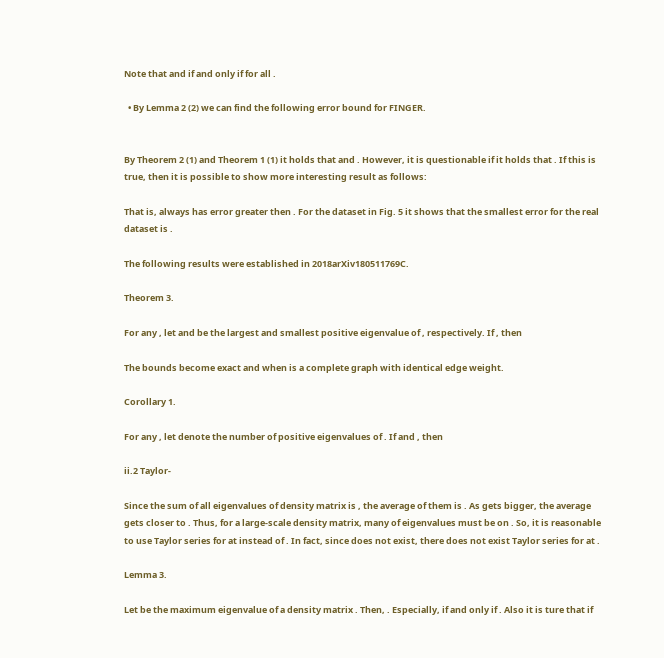Note that and if and only if for all .

  • By Lemma 2 (2) we can find the following error bound for FINGER.


By Theorem 2 (1) and Theorem 1 (1) it holds that and . However, it is questionable if it holds that . If this is true, then it is possible to show more interesting result as follows:

That is, always has error greater then . For the dataset in Fig. 5 it shows that the smallest error for the real dataset is .

The following results were established in 2018arXiv180511769C.

Theorem 3.

For any , let and be the largest and smallest positive eigenvalue of , respectively. If , then

The bounds become exact and when is a complete graph with identical edge weight.

Corollary 1.

For any , let denote the number of positive eigenvalues of . If and , then

ii.2 Taylor-

Since the sum of all eigenvalues of density matrix is , the average of them is . As gets bigger, the average gets closer to . Thus, for a large-scale density matrix, many of eigenvalues must be on . So, it is reasonable to use Taylor series for at instead of . In fact, since does not exist, there does not exist Taylor series for at .

Lemma 3.

Let be the maximum eigenvalue of a density matrix . Then, . Especially, if and only if . Also it is ture that if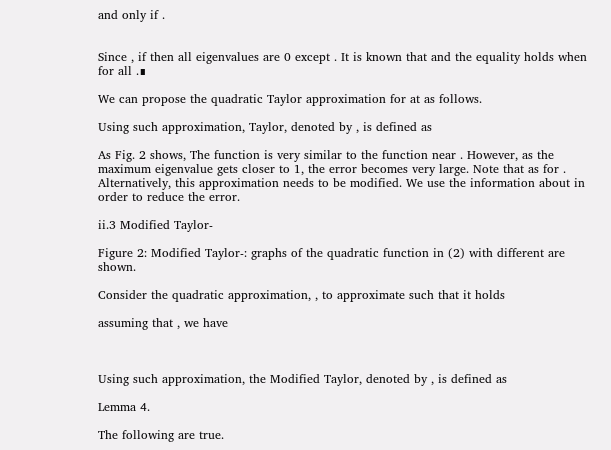and only if .


Since , if then all eigenvalues are 0 except . It is known that and the equality holds when for all .∎

We can propose the quadratic Taylor approximation for at as follows.

Using such approximation, Taylor, denoted by , is defined as

As Fig. 2 shows, The function is very similar to the function near . However, as the maximum eigenvalue gets closer to 1, the error becomes very large. Note that as for . Alternatively, this approximation needs to be modified. We use the information about in order to reduce the error.

ii.3 Modified Taylor-

Figure 2: Modified Taylor-: graphs of the quadratic function in (2) with different are shown.

Consider the quadratic approximation, , to approximate such that it holds

assuming that , we have



Using such approximation, the Modified Taylor, denoted by , is defined as

Lemma 4.

The following are true.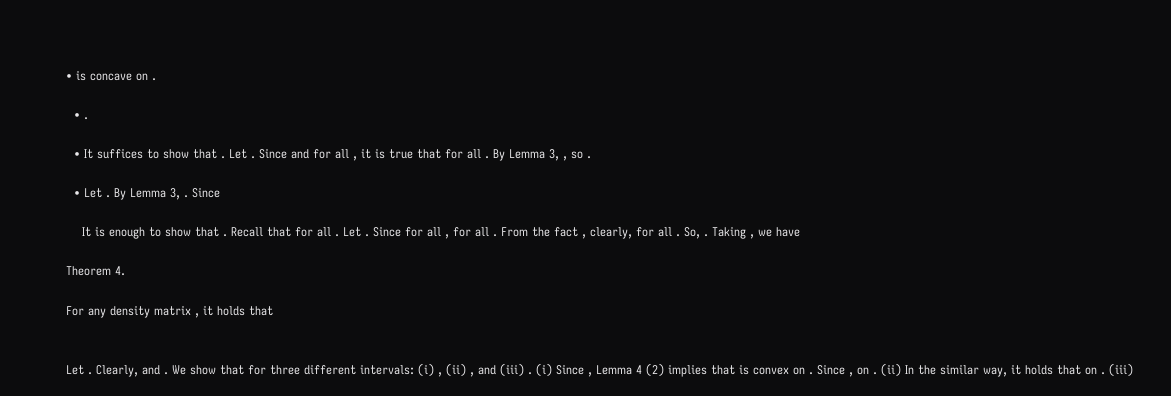• is concave on .

  • .

  • It suffices to show that . Let . Since and for all , it is true that for all . By Lemma 3, , so .

  • Let . By Lemma 3, . Since

    It is enough to show that . Recall that for all . Let . Since for all , for all . From the fact , clearly, for all . So, . Taking , we have

Theorem 4.

For any density matrix , it holds that


Let . Clearly, and . We show that for three different intervals: (i) , (ii) , and (iii) . (i) Since , Lemma 4 (2) implies that is convex on . Since , on . (ii) In the similar way, it holds that on . (iii)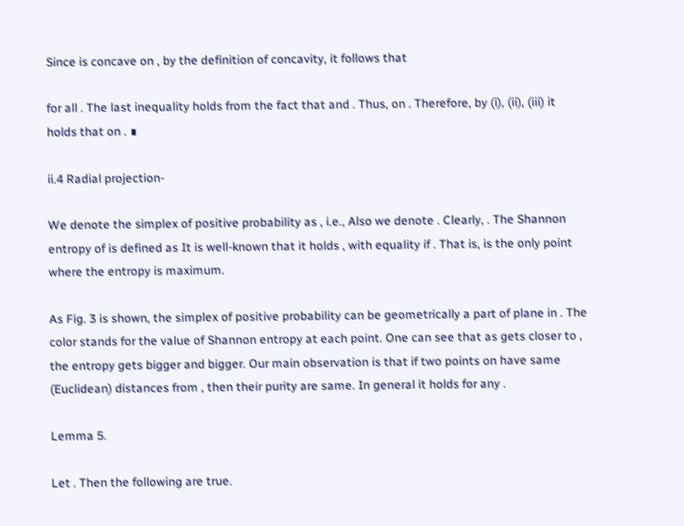Since is concave on , by the definition of concavity, it follows that

for all . The last inequality holds from the fact that and . Thus, on . Therefore, by (i), (ii), (iii) it holds that on . ∎

ii.4 Radial projection-

We denote the simplex of positive probability as , i.e., Also we denote . Clearly, . The Shannon entropy of is defined as It is well-known that it holds , with equality if . That is, is the only point where the entropy is maximum.

As Fig. 3 is shown, the simplex of positive probability can be geometrically a part of plane in . The color stands for the value of Shannon entropy at each point. One can see that as gets closer to , the entropy gets bigger and bigger. Our main observation is that if two points on have same (Euclidean) distances from , then their purity are same. In general it holds for any .

Lemma 5.

Let . Then the following are true.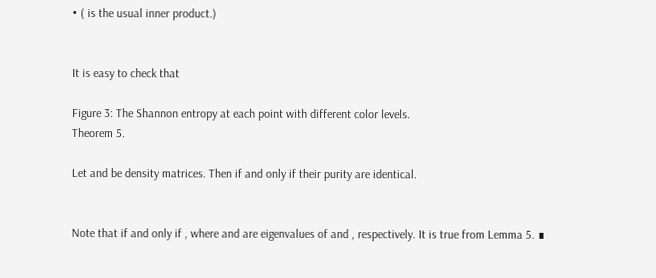• ( is the usual inner product.)


It is easy to check that

Figure 3: The Shannon entropy at each point with different color levels.
Theorem 5.

Let and be density matrices. Then if and only if their purity are identical.


Note that if and only if , where and are eigenvalues of and , respectively. It is true from Lemma 5. ∎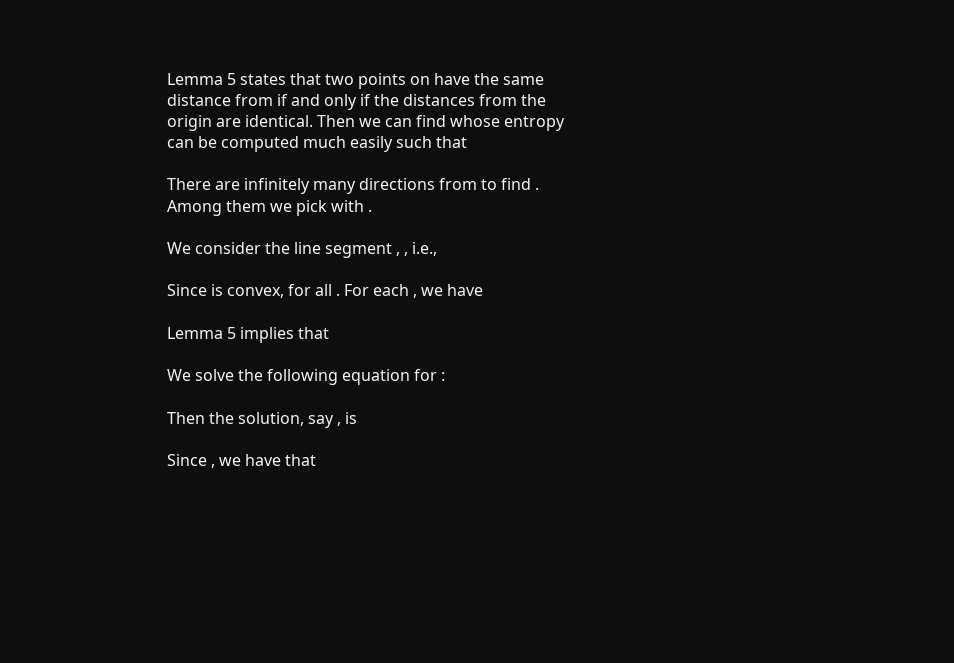Lemma 5 states that two points on have the same distance from if and only if the distances from the origin are identical. Then we can find whose entropy can be computed much easily such that

There are infinitely many directions from to find . Among them we pick with .

We consider the line segment , , i.e.,

Since is convex, for all . For each , we have

Lemma 5 implies that

We solve the following equation for :

Then the solution, say , is

Since , we have that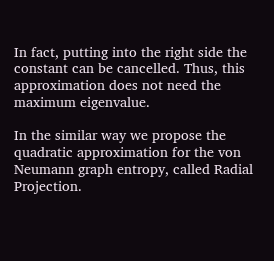In fact, putting into the right side the constant can be cancelled. Thus, this approximation does not need the maximum eigenvalue.

In the similar way we propose the quadratic approximation for the von Neumann graph entropy, called Radial Projection.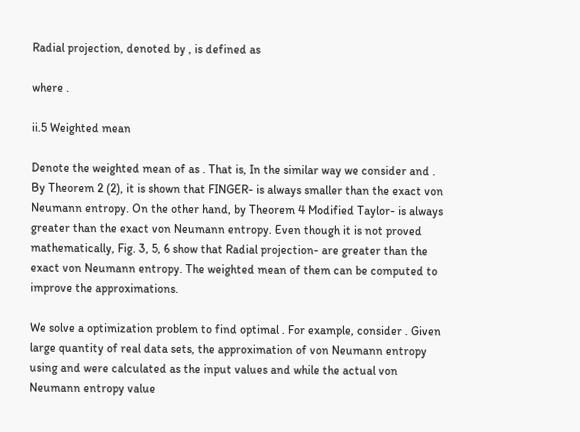Radial projection, denoted by , is defined as

where .

ii.5 Weighted mean

Denote the weighted mean of as . That is, In the similar way we consider and . By Theorem 2 (2), it is shown that FINGER- is always smaller than the exact von Neumann entropy. On the other hand, by Theorem 4 Modified Taylor- is always greater than the exact von Neumann entropy. Even though it is not proved mathematically, Fig. 3, 5, 6 show that Radial projection- are greater than the exact von Neumann entropy. The weighted mean of them can be computed to improve the approximations.

We solve a optimization problem to find optimal . For example, consider . Given large quantity of real data sets, the approximation of von Neumann entropy using and were calculated as the input values and while the actual von Neumann entropy value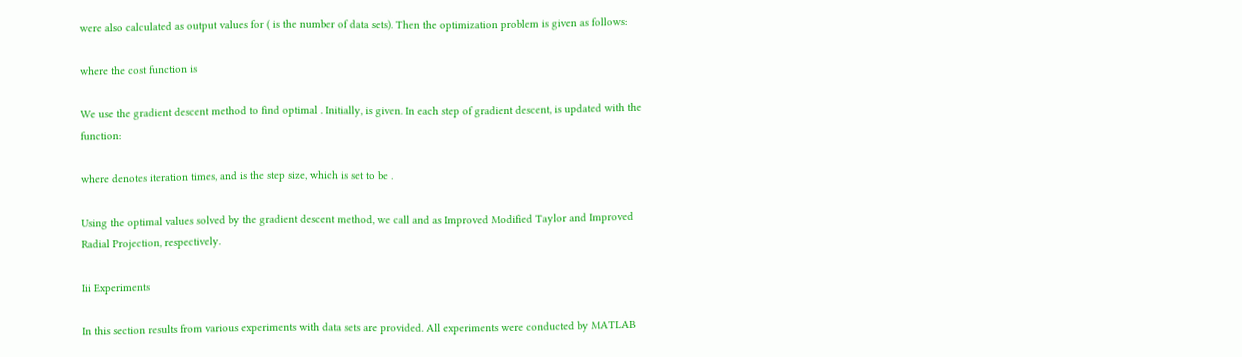were also calculated as output values for ( is the number of data sets). Then the optimization problem is given as follows:

where the cost function is

We use the gradient descent method to find optimal . Initially, is given. In each step of gradient descent, is updated with the function:

where denotes iteration times, and is the step size, which is set to be .

Using the optimal values solved by the gradient descent method, we call and as Improved Modified Taylor and Improved Radial Projection, respectively.

Iii Experiments

In this section results from various experiments with data sets are provided. All experiments were conducted by MATLAB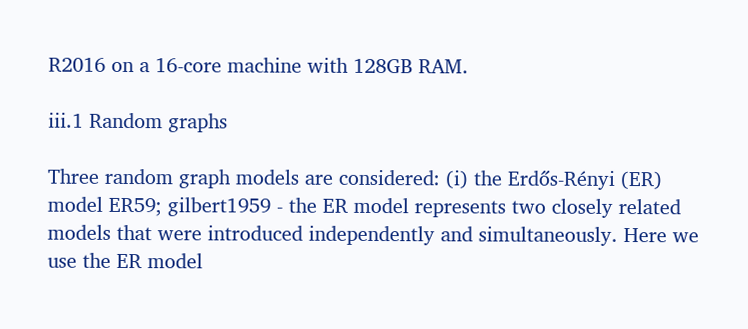R2016 on a 16-core machine with 128GB RAM.

iii.1 Random graphs

Three random graph models are considered: (i) the Erdős-Rényi (ER) model ER59; gilbert1959 - the ER model represents two closely related models that were introduced independently and simultaneously. Here we use the ER model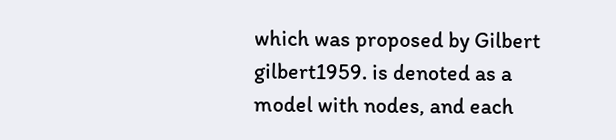which was proposed by Gilbert gilbert1959. is denoted as a model with nodes, and each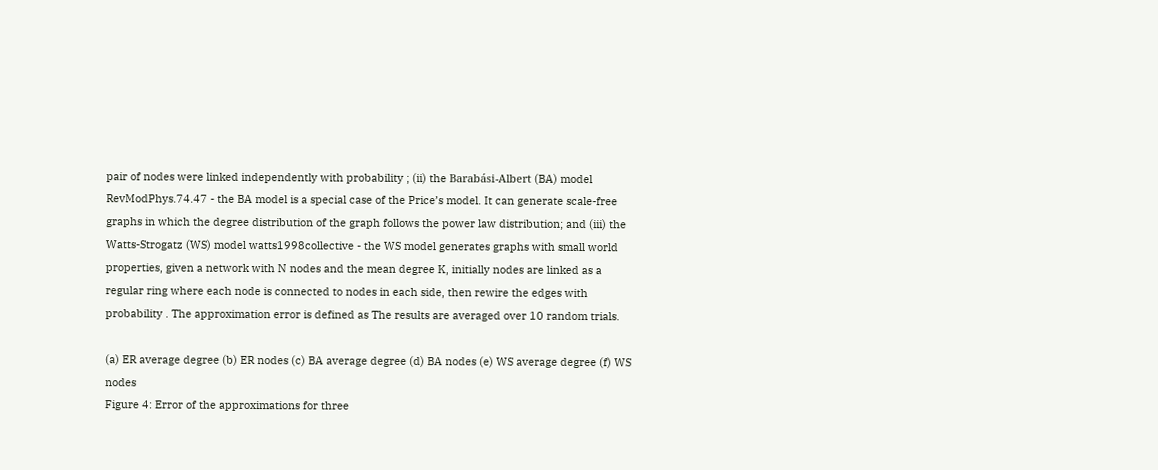pair of nodes were linked independently with probability ; (ii) the Barabási-Albert (BA) model RevModPhys.74.47 - the BA model is a special case of the Price’s model. It can generate scale-free graphs in which the degree distribution of the graph follows the power law distribution; and (iii) the Watts-Strogatz (WS) model watts1998collective - the WS model generates graphs with small world properties, given a network with N nodes and the mean degree K, initially nodes are linked as a regular ring where each node is connected to nodes in each side, then rewire the edges with probability . The approximation error is defined as The results are averaged over 10 random trials.

(a) ER average degree (b) ER nodes (c) BA average degree (d) BA nodes (e) WS average degree (f) WS nodes
Figure 4: Error of the approximations for three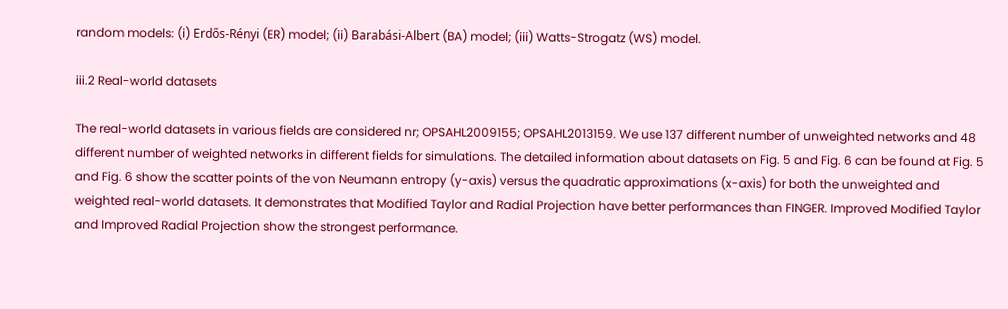random models: (i) Erdős-Rényi (ER) model; (ii) Barabási-Albert (BA) model; (iii) Watts-Strogatz (WS) model.

iii.2 Real-world datasets

The real-world datasets in various fields are considered nr; OPSAHL2009155; OPSAHL2013159. We use 137 different number of unweighted networks and 48 different number of weighted networks in different fields for simulations. The detailed information about datasets on Fig. 5 and Fig. 6 can be found at Fig. 5 and Fig. 6 show the scatter points of the von Neumann entropy (y-axis) versus the quadratic approximations (x-axis) for both the unweighted and weighted real-world datasets. It demonstrates that Modified Taylor and Radial Projection have better performances than FINGER. Improved Modified Taylor and Improved Radial Projection show the strongest performance.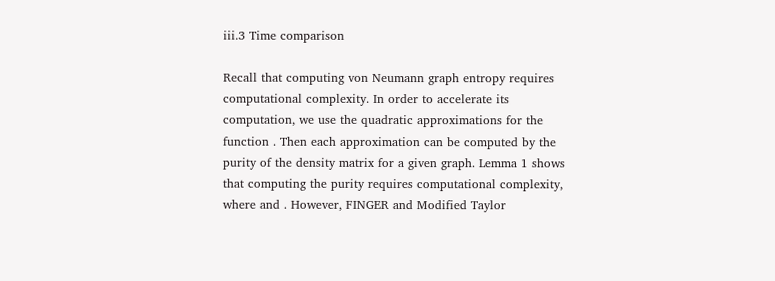iii.3 Time comparison

Recall that computing von Neumann graph entropy requires computational complexity. In order to accelerate its computation, we use the quadratic approximations for the function . Then each approximation can be computed by the purity of the density matrix for a given graph. Lemma 1 shows that computing the purity requires computational complexity, where and . However, FINGER and Modified Taylor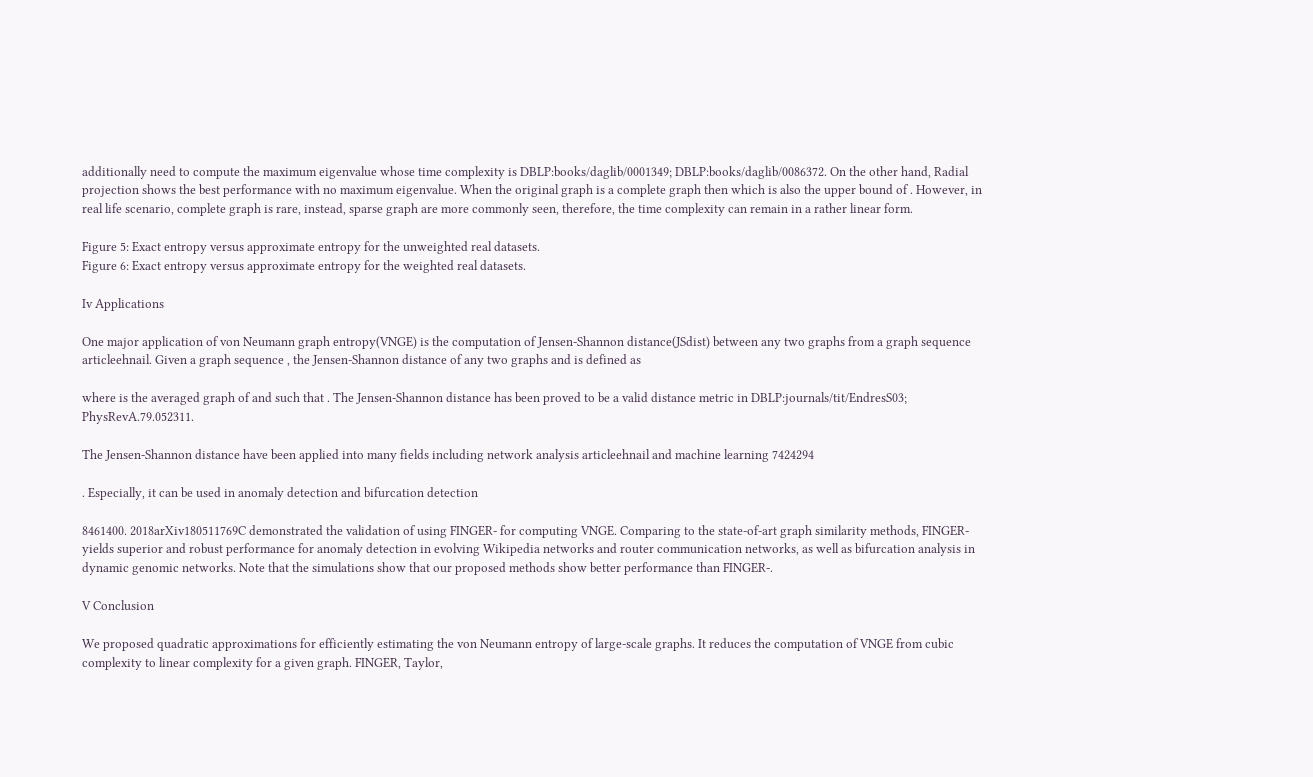additionally need to compute the maximum eigenvalue whose time complexity is DBLP:books/daglib/0001349; DBLP:books/daglib/0086372. On the other hand, Radial projection shows the best performance with no maximum eigenvalue. When the original graph is a complete graph then which is also the upper bound of . However, in real life scenario, complete graph is rare, instead, sparse graph are more commonly seen, therefore, the time complexity can remain in a rather linear form.

Figure 5: Exact entropy versus approximate entropy for the unweighted real datasets.
Figure 6: Exact entropy versus approximate entropy for the weighted real datasets.

Iv Applications

One major application of von Neumann graph entropy(VNGE) is the computation of Jensen-Shannon distance(JSdist) between any two graphs from a graph sequence articleehnail. Given a graph sequence , the Jensen-Shannon distance of any two graphs and is defined as

where is the averaged graph of and such that . The Jensen-Shannon distance has been proved to be a valid distance metric in DBLP:journals/tit/EndresS03; PhysRevA.79.052311.

The Jensen-Shannon distance have been applied into many fields including network analysis articleehnail and machine learning 7424294

. Especially, it can be used in anomaly detection and bifurcation detection

8461400. 2018arXiv180511769C demonstrated the validation of using FINGER- for computing VNGE. Comparing to the state-of-art graph similarity methods, FINGER- yields superior and robust performance for anomaly detection in evolving Wikipedia networks and router communication networks, as well as bifurcation analysis in dynamic genomic networks. Note that the simulations show that our proposed methods show better performance than FINGER-.

V Conclusion

We proposed quadratic approximations for efficiently estimating the von Neumann entropy of large-scale graphs. It reduces the computation of VNGE from cubic complexity to linear complexity for a given graph. FINGER, Taylor,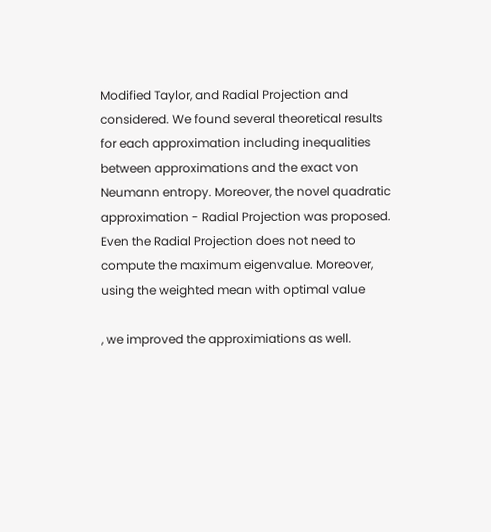Modified Taylor, and Radial Projection and considered. We found several theoretical results for each approximation including inequalities between approximations and the exact von Neumann entropy. Moreover, the novel quadratic approximation - Radial Projection was proposed. Even the Radial Projection does not need to compute the maximum eigenvalue. Moreover, using the weighted mean with optimal value

, we improved the approximiations as well.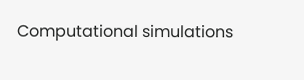Computational simulations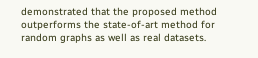demonstrated that the proposed method outperforms the state-of-art method for random graphs as well as real datasets.